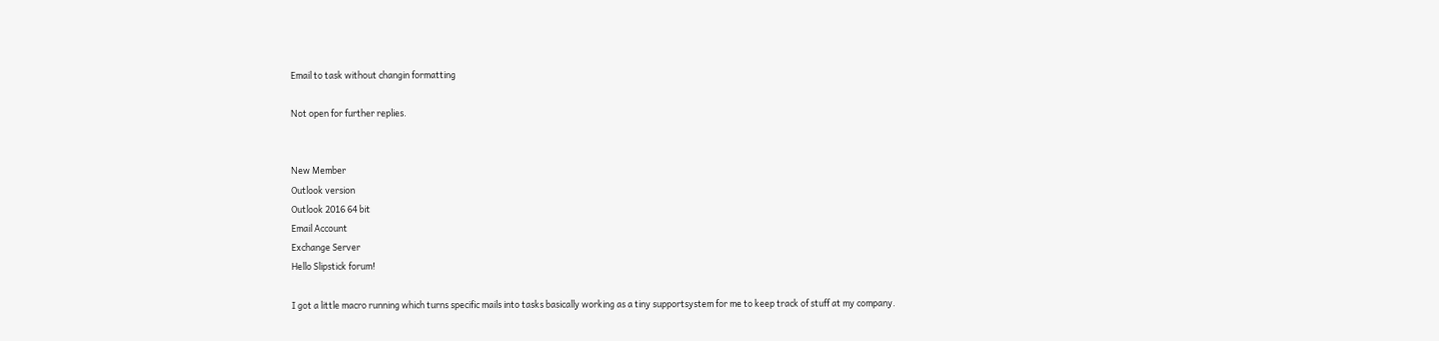Email to task without changin formatting

Not open for further replies.


New Member
Outlook version
Outlook 2016 64 bit
Email Account
Exchange Server
Hello Slipstick forum!

I got a little macro running which turns specific mails into tasks basically working as a tiny supportsystem for me to keep track of stuff at my company.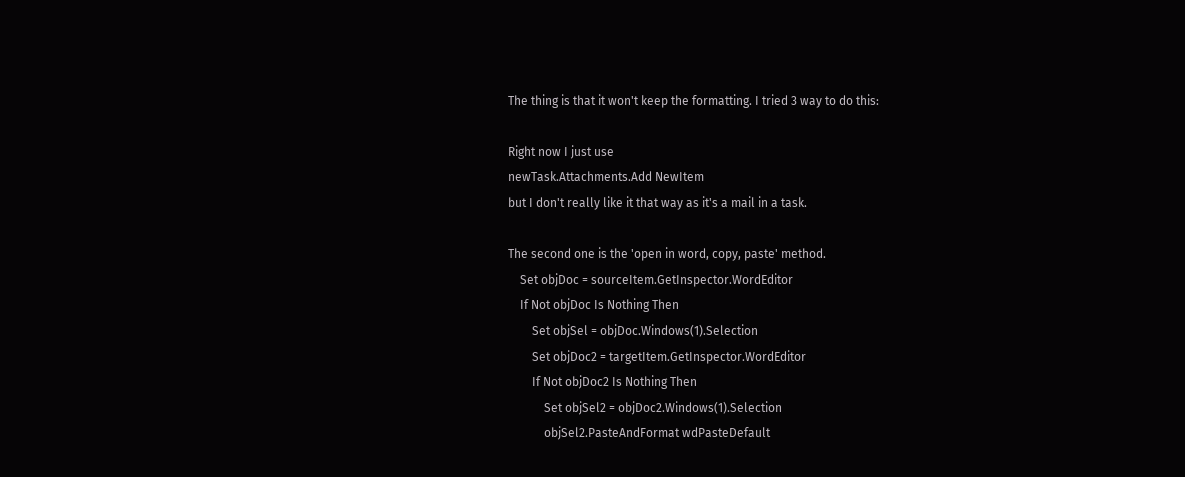The thing is that it won't keep the formatting. I tried 3 way to do this:

Right now I just use
newTask.Attachments.Add NewItem
but I don't really like it that way as it's a mail in a task.

The second one is the 'open in word, copy, paste' method.
    Set objDoc = sourceItem.GetInspector.WordEditor
    If Not objDoc Is Nothing Then
        Set objSel = objDoc.Windows(1).Selection
        Set objDoc2 = targetItem.GetInspector.WordEditor
        If Not objDoc2 Is Nothing Then
            Set objSel2 = objDoc2.Windows(1).Selection
            objSel2.PasteAndFormat wdPasteDefault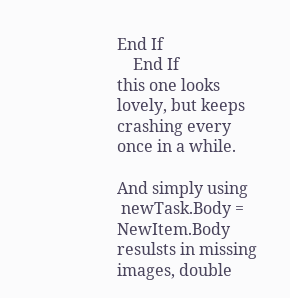End If
    End If
this one looks lovely, but keeps crashing every once in a while.

And simply using
 newTask.Body = NewItem.Body
resulsts in missing images, double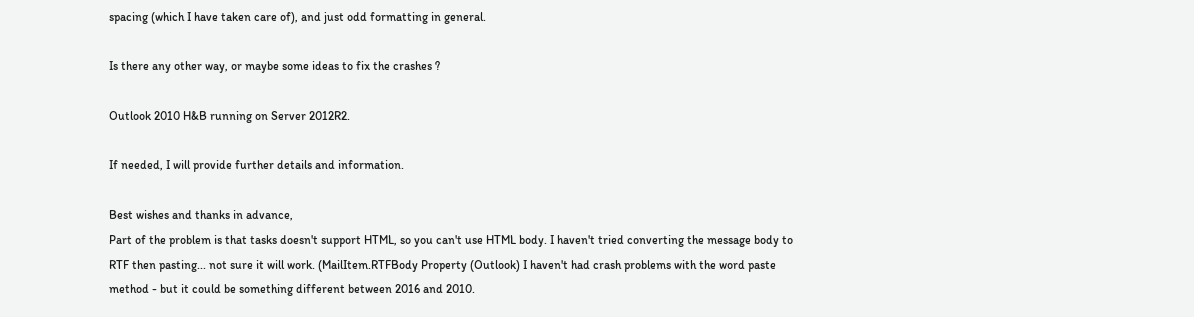spacing (which I have taken care of), and just odd formatting in general.

Is there any other way, or maybe some ideas to fix the crashes ?

Outlook 2010 H&B running on Server 2012R2.

If needed, I will provide further details and information.

Best wishes and thanks in advance,
Part of the problem is that tasks doesn't support HTML, so you can't use HTML body. I haven't tried converting the message body to RTF then pasting... not sure it will work. (MailItem.RTFBody Property (Outlook) I haven't had crash problems with the word paste method - but it could be something different between 2016 and 2010.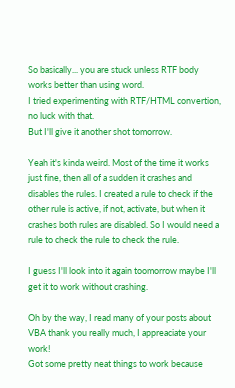So basically... you are stuck unless RTF body works better than using word.
I tried experimenting with RTF/HTML convertion, no luck with that.
But I'll give it another shot tomorrow.

Yeah it's kinda weird. Most of the time it works just fine, then all of a sudden it crashes and disables the rules. I created a rule to check if the other rule is active, if not, activate, but when it crashes both rules are disabled. So I would need a rule to check the rule to check the rule.

I guess I'll look into it again toomorrow maybe I'll get it to work without crashing.

Oh by the way, I read many of your posts about VBA thank you really much, I appreaciate your work!
Got some pretty neat things to work because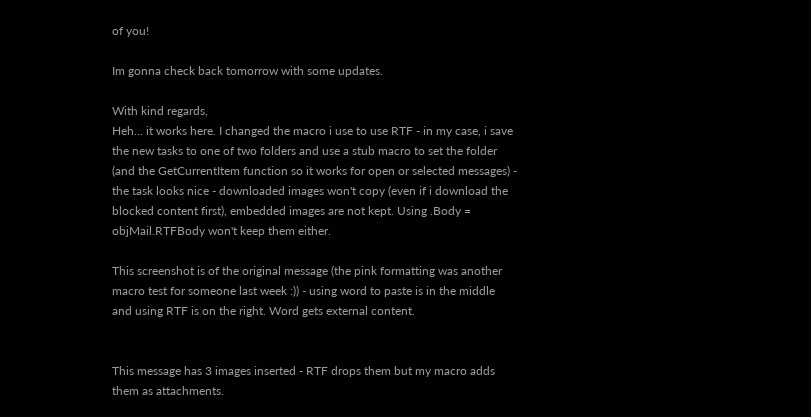of you!

Im gonna check back tomorrow with some updates.

With kind regards,
Heh... it works here. I changed the macro i use to use RTF - in my case, i save the new tasks to one of two folders and use a stub macro to set the folder (and the GetCurrentItem function so it works for open or selected messages) - the task looks nice - downloaded images won't copy (even if i download the blocked content first), embedded images are not kept. Using .Body = objMail.RTFBody won't keep them either.

This screenshot is of the original message (the pink formatting was another macro test for someone last week :)) - using word to paste is in the middle and using RTF is on the right. Word gets external content.


This message has 3 images inserted - RTF drops them but my macro adds them as attachments.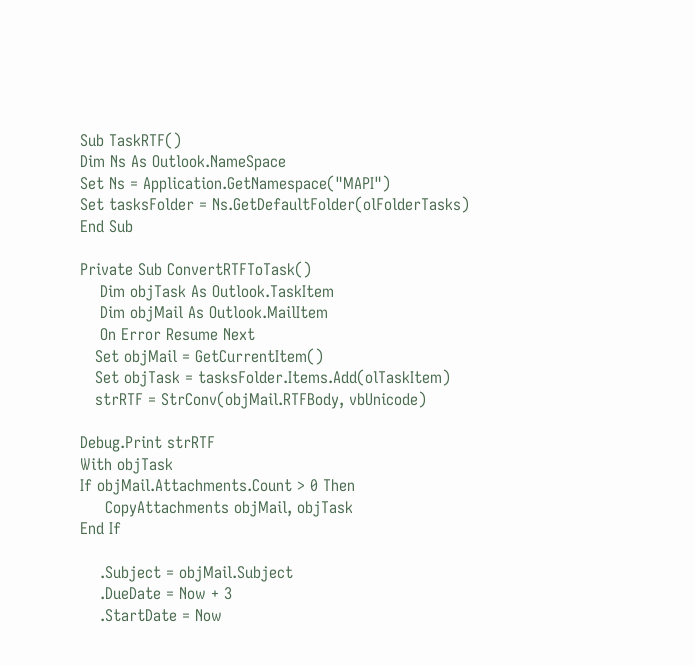Sub TaskRTF()
Dim Ns As Outlook.NameSpace
Set Ns = Application.GetNamespace("MAPI")
Set tasksFolder = Ns.GetDefaultFolder(olFolderTasks)
End Sub

Private Sub ConvertRTFToTask()
    Dim objTask As Outlook.TaskItem
    Dim objMail As Outlook.MailItem
    On Error Resume Next
   Set objMail = GetCurrentItem()
   Set objTask = tasksFolder.Items.Add(olTaskItem)
   strRTF = StrConv(objMail.RTFBody, vbUnicode)

Debug.Print strRTF
With objTask
If objMail.Attachments.Count > 0 Then
     CopyAttachments objMail, objTask
End If

    .Subject = objMail.Subject
    .DueDate = Now + 3
    .StartDate = Now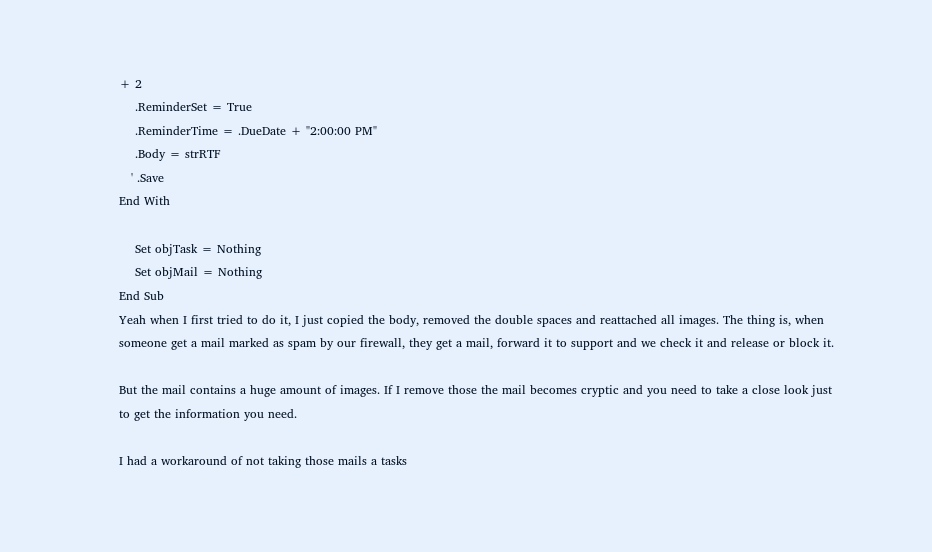+ 2
    .ReminderSet = True
    .ReminderTime = .DueDate + "2:00:00 PM"
    .Body = strRTF
   ' .Save
End With

    Set objTask = Nothing
    Set objMail = Nothing
End Sub
Yeah when I first tried to do it, I just copied the body, removed the double spaces and reattached all images. The thing is, when someone get a mail marked as spam by our firewall, they get a mail, forward it to support and we check it and release or block it.

But the mail contains a huge amount of images. If I remove those the mail becomes cryptic and you need to take a close look just to get the information you need.

I had a workaround of not taking those mails a tasks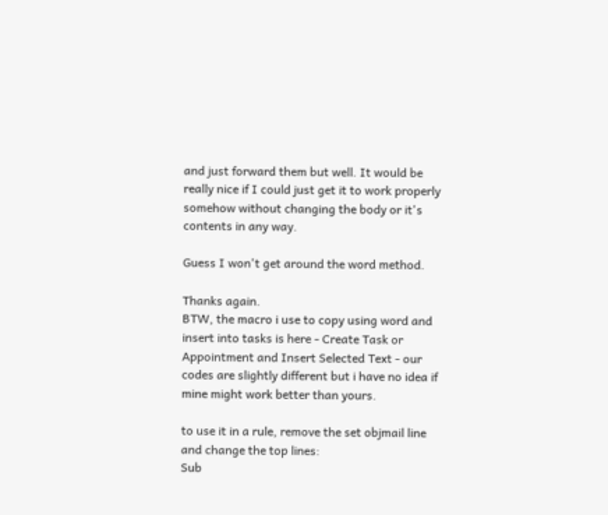and just forward them but well. It would be really nice if I could just get it to work properly somehow without changing the body or it's contents in any way.

Guess I won't get around the word method.

Thanks again.
BTW, the macro i use to copy using word and insert into tasks is here - Create Task or Appointment and Insert Selected Text - our codes are slightly different but i have no idea if mine might work better than yours.

to use it in a rule, remove the set objmail line and change the top lines:
Sub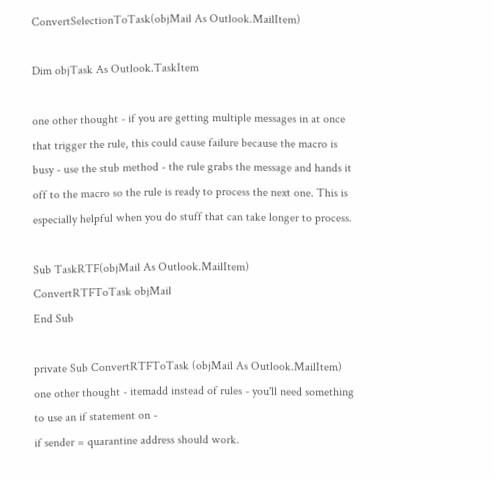ConvertSelectionToTask(objMail As Outlook.MailItem)

Dim objTask As Outlook.TaskItem

one other thought - if you are getting multiple messages in at once that trigger the rule, this could cause failure because the macro is busy - use the stub method - the rule grabs the message and hands it off to the macro so the rule is ready to process the next one. This is especially helpful when you do stuff that can take longer to process.

Sub TaskRTF(objMail As Outlook.MailItem)
ConvertRTFToTask objMail
End Sub

private Sub ConvertRTFToTask (objMail As Outlook.MailItem)
one other thought - itemadd instead of rules - you'll need something to use an if statement on -
if sender = quarantine address should work.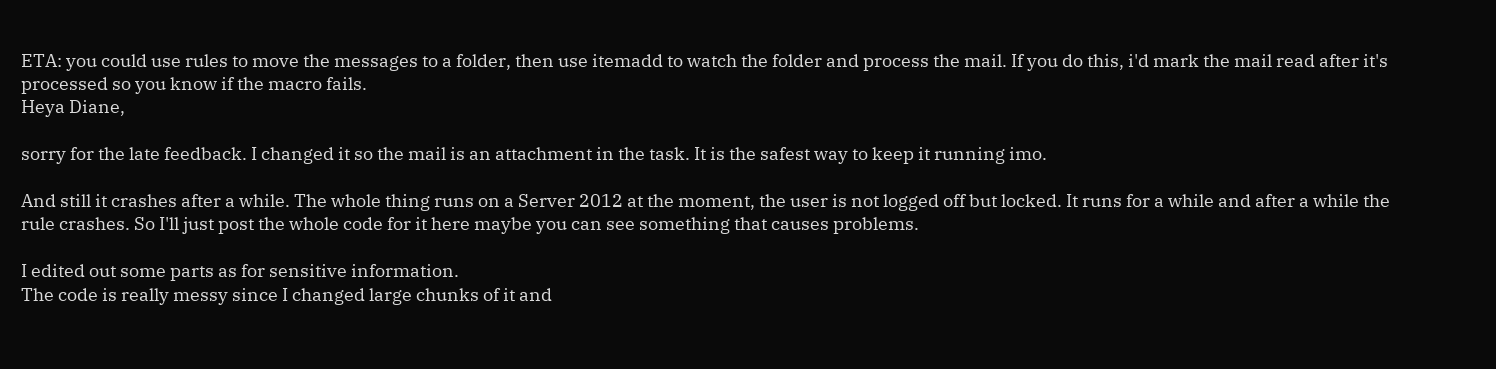ETA: you could use rules to move the messages to a folder, then use itemadd to watch the folder and process the mail. If you do this, i'd mark the mail read after it's processed so you know if the macro fails.
Heya Diane,

sorry for the late feedback. I changed it so the mail is an attachment in the task. It is the safest way to keep it running imo.

And still it crashes after a while. The whole thing runs on a Server 2012 at the moment, the user is not logged off but locked. It runs for a while and after a while the rule crashes. So I'll just post the whole code for it here maybe you can see something that causes problems.

I edited out some parts as for sensitive information.
The code is really messy since I changed large chunks of it and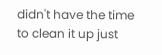didn't have the time to clean it up just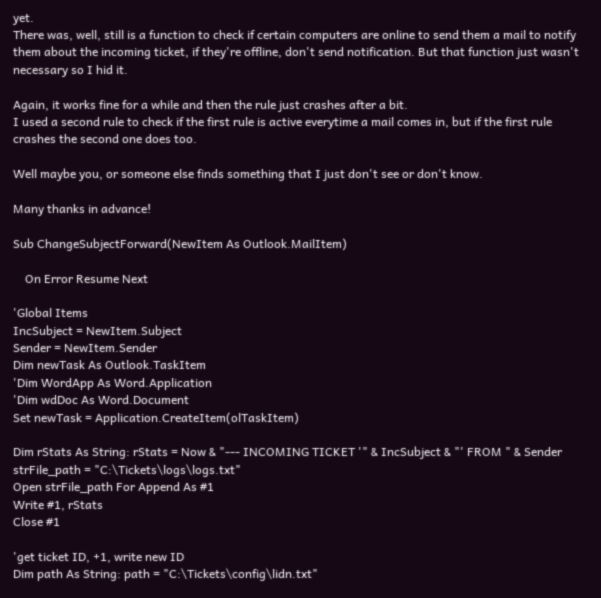yet.
There was, well, still is a function to check if certain computers are online to send them a mail to notify them about the incoming ticket, if they're offline, don't send notification. But that function just wasn't necessary so I hid it.

Again, it works fine for a while and then the rule just crashes after a bit.
I used a second rule to check if the first rule is active everytime a mail comes in, but if the first rule crashes the second one does too.

Well maybe you, or someone else finds something that I just don't see or don't know.

Many thanks in advance!

Sub ChangeSubjectForward(NewItem As Outlook.MailItem)

    On Error Resume Next

'Global Items
IncSubject = NewItem.Subject
Sender = NewItem.Sender
Dim newTask As Outlook.TaskItem
'Dim WordApp As Word.Application
'Dim wdDoc As Word.Document
Set newTask = Application.CreateItem(olTaskItem)

Dim rStats As String: rStats = Now & "--- INCOMING TICKET '" & IncSubject & "' FROM " & Sender
strFile_path = "C:\Tickets\logs\logs.txt"
Open strFile_path For Append As #1
Write #1, rStats
Close #1

'get ticket ID, +1, write new ID
Dim path As String: path = "C:\Tickets\config\lidn.txt"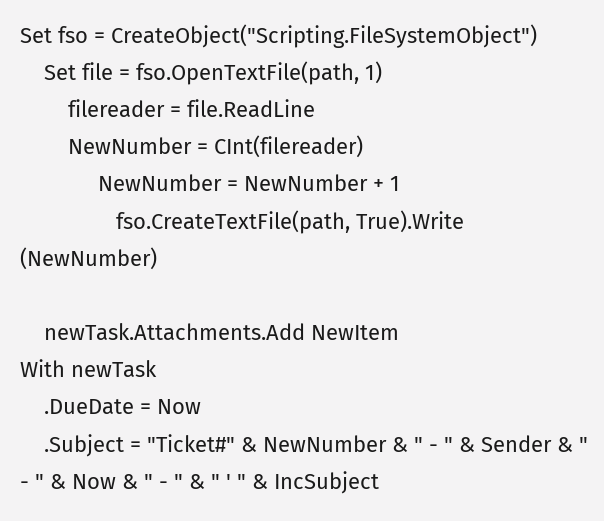Set fso = CreateObject("Scripting.FileSystemObject")
    Set file = fso.OpenTextFile(path, 1)
        filereader = file.ReadLine
        NewNumber = CInt(filereader)
             NewNumber = NewNumber + 1
                fso.CreateTextFile(path, True).Write (NewNumber)

    newTask.Attachments.Add NewItem
With newTask
    .DueDate = Now
    .Subject = "Ticket#" & NewNumber & " - " & Sender & " - " & Now & " - " & " ' " & IncSubject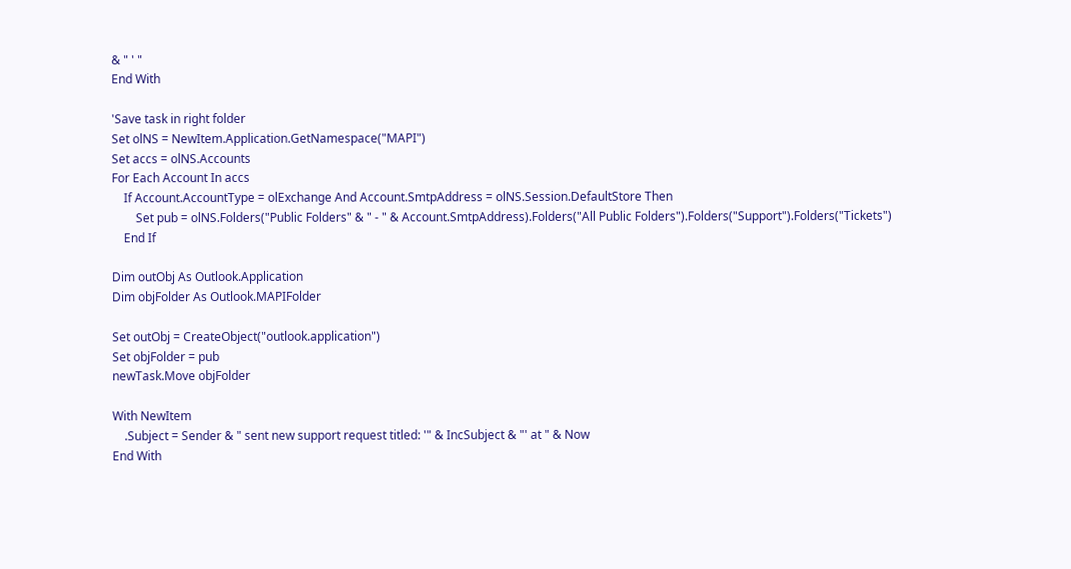& " ' "
End With

'Save task in right folder
Set olNS = NewItem.Application.GetNamespace("MAPI")
Set accs = olNS.Accounts
For Each Account In accs
    If Account.AccountType = olExchange And Account.SmtpAddress = olNS.Session.DefaultStore Then
        Set pub = olNS.Folders("Public Folders" & " - " & Account.SmtpAddress).Folders("All Public Folders").Folders("Support").Folders("Tickets")
    End If

Dim outObj As Outlook.Application
Dim objFolder As Outlook.MAPIFolder

Set outObj = CreateObject("outlook.application")
Set objFolder = pub
newTask.Move objFolder

With NewItem
    .Subject = Sender & " sent new support request titled: '" & IncSubject & "' at " & Now
End With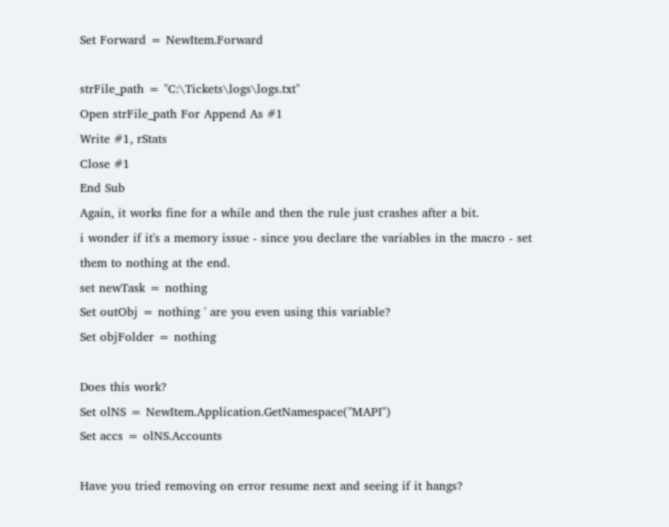Set Forward = NewItem.Forward

strFile_path = "C:\Tickets\logs\logs.txt"
Open strFile_path For Append As #1
Write #1, rStats
Close #1
End Sub
Again, it works fine for a while and then the rule just crashes after a bit.
i wonder if it's a memory issue - since you declare the variables in the macro - set them to nothing at the end.
set newTask = nothing
Set outObj = nothing ' are you even using this variable?
Set objFolder = nothing

Does this work?
Set olNS = NewItem.Application.GetNamespace("MAPI")
Set accs = olNS.Accounts

Have you tried removing on error resume next and seeing if it hangs?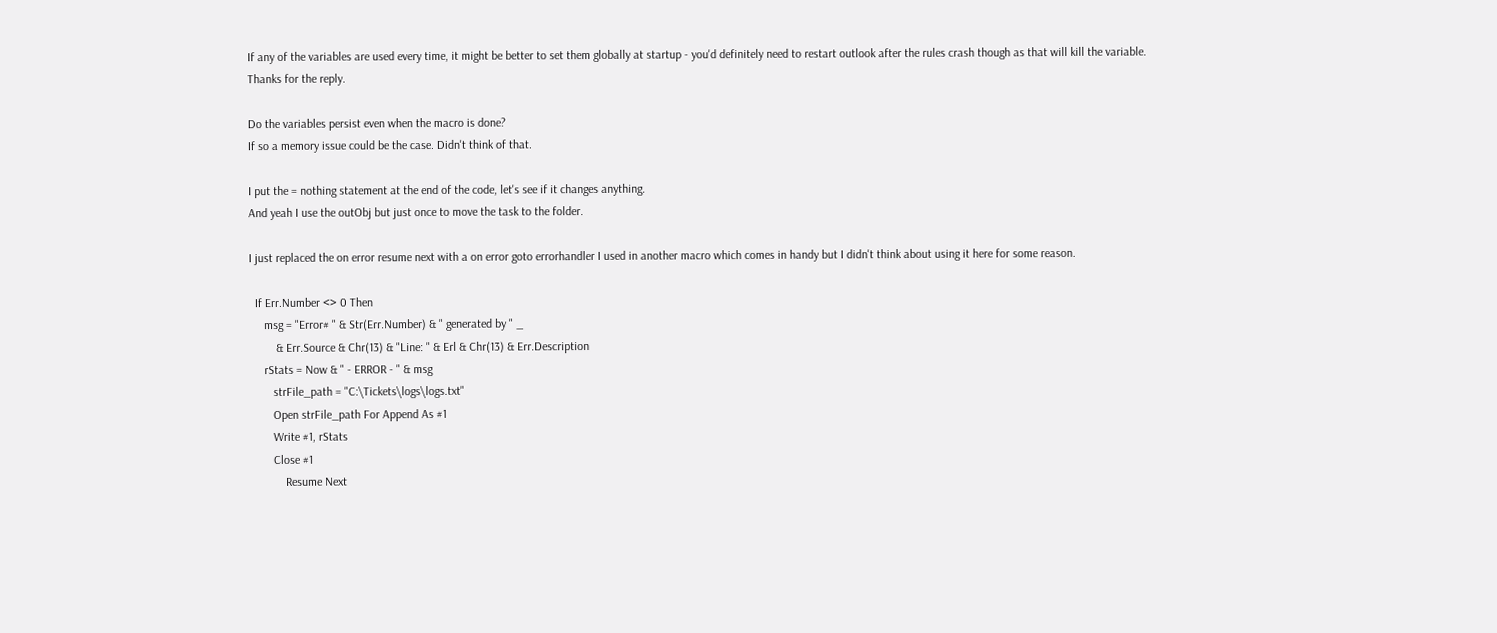If any of the variables are used every time, it might be better to set them globally at startup - you'd definitely need to restart outlook after the rules crash though as that will kill the variable.
Thanks for the reply.

Do the variables persist even when the macro is done?
If so a memory issue could be the case. Didn't think of that.

I put the = nothing statement at the end of the code, let's see if it changes anything.
And yeah I use the outObj but just once to move the task to the folder.

I just replaced the on error resume next with a on error goto errorhandler I used in another macro which comes in handy but I didn't think about using it here for some reason.

  If Err.Number <> 0 Then
     msg = "Error# " & Str(Err.Number) & " generated by " _
         & Err.Source & Chr(13) & "Line: " & Erl & Chr(13) & Err.Description
     rStats = Now & " - ERROR - " & msg
        strFile_path = "C:\Tickets\logs\logs.txt"
        Open strFile_path For Append As #1
        Write #1, rStats
        Close #1
            Resume Next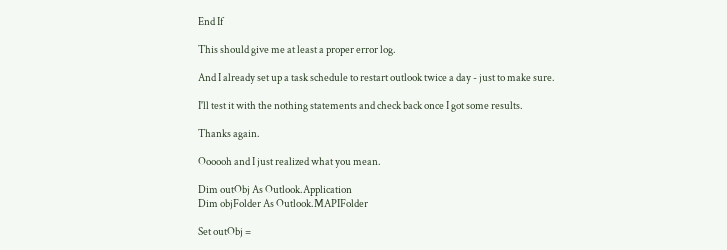End If

This should give me at least a proper error log.

And I already set up a task schedule to restart outlook twice a day - just to make sure.

I'll test it with the nothing statements and check back once I got some results.

Thanks again.

Oooooh and I just realized what you mean.

Dim outObj As Outlook.Application
Dim objFolder As Outlook.MAPIFolder

Set outObj =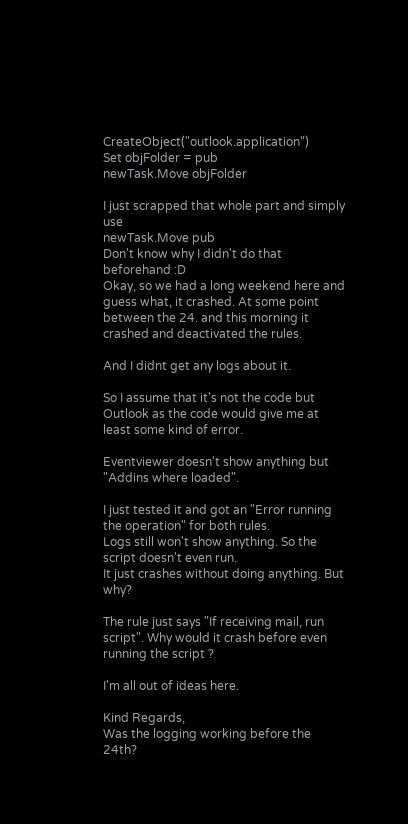CreateObject("outlook.application")
Set objFolder = pub
newTask.Move objFolder

I just scrapped that whole part and simply use
newTask.Move pub
Don't know why I didn't do that beforehand :D
Okay, so we had a long weekend here and guess what, it crashed. At some point between the 24. and this morning it crashed and deactivated the rules.

And I didnt get any logs about it.

So I assume that it's not the code but Outlook as the code would give me at least some kind of error.

Eventviewer doesn't show anything but "Addins where loaded".

I just tested it and got an "Error running the operation" for both rules.
Logs still won't show anything. So the script doesn't even run.
It just crashes without doing anything. But why?

The rule just says "If receiving mail, run script". Why would it crash before even running the script ?

I'm all out of ideas here.

Kind Regards,
Was the logging working before the 24th?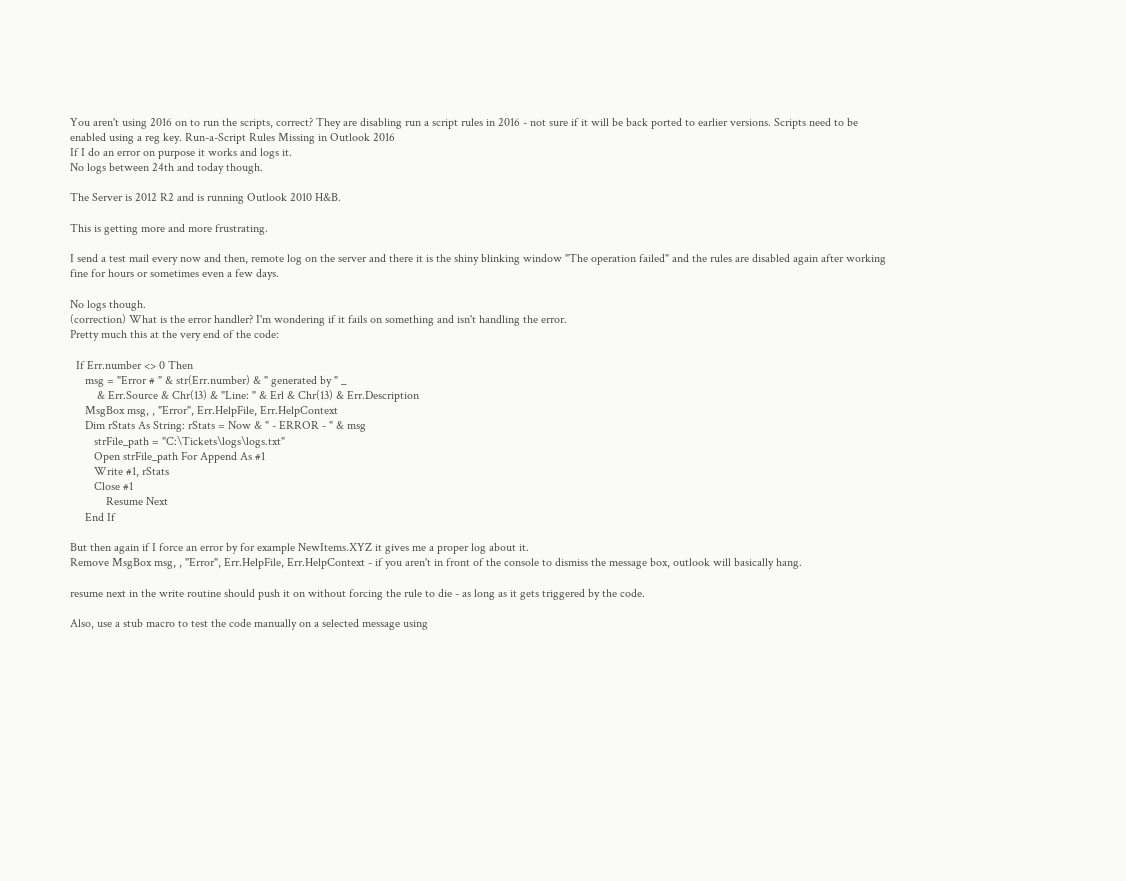You aren't using 2016 on to run the scripts, correct? They are disabling run a script rules in 2016 - not sure if it will be back ported to earlier versions. Scripts need to be enabled using a reg key. Run-a-Script Rules Missing in Outlook 2016
If I do an error on purpose it works and logs it.
No logs between 24th and today though.

The Server is 2012 R2 and is running Outlook 2010 H&B.

This is getting more and more frustrating.

I send a test mail every now and then, remote log on the server and there it is the shiny blinking window "The operation failed" and the rules are disabled again after working fine for hours or sometimes even a few days.

No logs though.
(correction) What is the error handler? I'm wondering if it fails on something and isn't handling the error.
Pretty much this at the very end of the code:

  If Err.number <> 0 Then
     msg = "Error # " & str(Err.number) & " generated by " _
         & Err.Source & Chr(13) & "Line: " & Erl & Chr(13) & Err.Description
     MsgBox msg, , "Error", Err.HelpFile, Err.HelpContext
     Dim rStats As String: rStats = Now & " - ERROR - " & msg
        strFile_path = "C:\Tickets\logs\logs.txt"
        Open strFile_path For Append As #1
        Write #1, rStats
        Close #1
            Resume Next
     End If

But then again if I force an error by for example NewItems.XYZ it gives me a proper log about it.
Remove MsgBox msg, , "Error", Err.HelpFile, Err.HelpContext - if you aren't in front of the console to dismiss the message box, outlook will basically hang.

resume next in the write routine should push it on without forcing the rule to die - as long as it gets triggered by the code.

Also, use a stub macro to test the code manually on a selected message using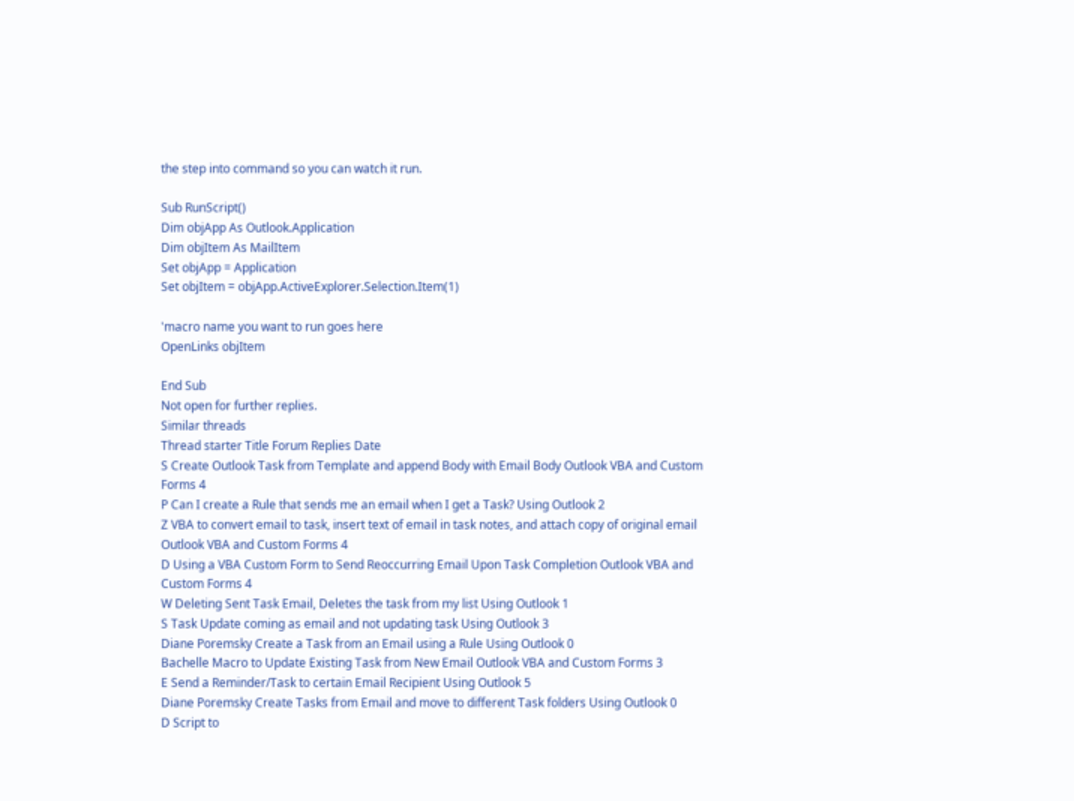the step into command so you can watch it run.

Sub RunScript()
Dim objApp As Outlook.Application
Dim objItem As MailItem
Set objApp = Application
Set objItem = objApp.ActiveExplorer.Selection.Item(1)

'macro name you want to run goes here
OpenLinks objItem

End Sub
Not open for further replies.
Similar threads
Thread starter Title Forum Replies Date
S Create Outlook Task from Template and append Body with Email Body Outlook VBA and Custom Forms 4
P Can I create a Rule that sends me an email when I get a Task? Using Outlook 2
Z VBA to convert email to task, insert text of email in task notes, and attach copy of original email Outlook VBA and Custom Forms 4
D Using a VBA Custom Form to Send Reoccurring Email Upon Task Completion Outlook VBA and Custom Forms 4
W Deleting Sent Task Email, Deletes the task from my list Using Outlook 1
S Task Update coming as email and not updating task Using Outlook 3
Diane Poremsky Create a Task from an Email using a Rule Using Outlook 0
Bachelle Macro to Update Existing Task from New Email Outlook VBA and Custom Forms 3
E Send a Reminder/Task to certain Email Recipient Using Outlook 5
Diane Poremsky Create Tasks from Email and move to different Task folders Using Outlook 0
D Script to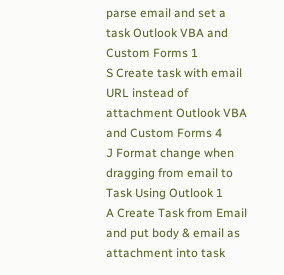parse email and set a task Outlook VBA and Custom Forms 1
S Create task with email URL instead of attachment Outlook VBA and Custom Forms 4
J Format change when dragging from email to Task Using Outlook 1
A Create Task from Email and put body & email as attachment into task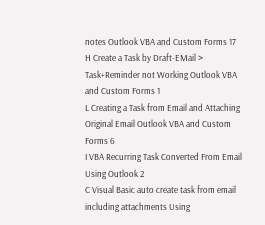notes Outlook VBA and Custom Forms 17
H Create a Task by Draft-EMail > Task+Reminder not Working Outlook VBA and Custom Forms 1
L Creating a Task from Email and Attaching Original Email Outlook VBA and Custom Forms 6
I VBA Recurring Task Converted From Email Using Outlook 2
C Visual Basic auto create task from email including attachments Using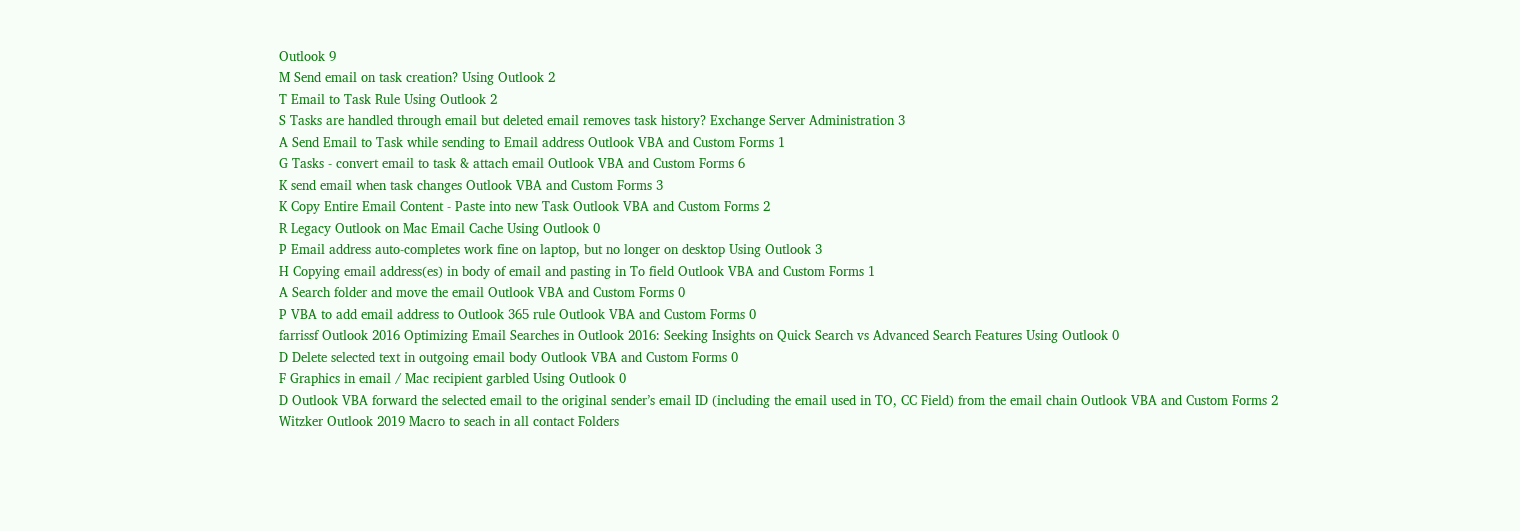Outlook 9
M Send email on task creation? Using Outlook 2
T Email to Task Rule Using Outlook 2
S Tasks are handled through email but deleted email removes task history? Exchange Server Administration 3
A Send Email to Task while sending to Email address Outlook VBA and Custom Forms 1
G Tasks - convert email to task & attach email Outlook VBA and Custom Forms 6
K send email when task changes Outlook VBA and Custom Forms 3
K Copy Entire Email Content - Paste into new Task Outlook VBA and Custom Forms 2
R Legacy Outlook on Mac Email Cache Using Outlook 0
P Email address auto-completes work fine on laptop, but no longer on desktop Using Outlook 3
H Copying email address(es) in body of email and pasting in To field Outlook VBA and Custom Forms 1
A Search folder and move the email Outlook VBA and Custom Forms 0
P VBA to add email address to Outlook 365 rule Outlook VBA and Custom Forms 0
farrissf Outlook 2016 Optimizing Email Searches in Outlook 2016: Seeking Insights on Quick Search vs Advanced Search Features Using Outlook 0
D Delete selected text in outgoing email body Outlook VBA and Custom Forms 0
F Graphics in email / Mac recipient garbled Using Outlook 0
D Outlook VBA forward the selected email to the original sender’s email ID (including the email used in TO, CC Field) from the email chain Outlook VBA and Custom Forms 2
Witzker Outlook 2019 Macro to seach in all contact Folders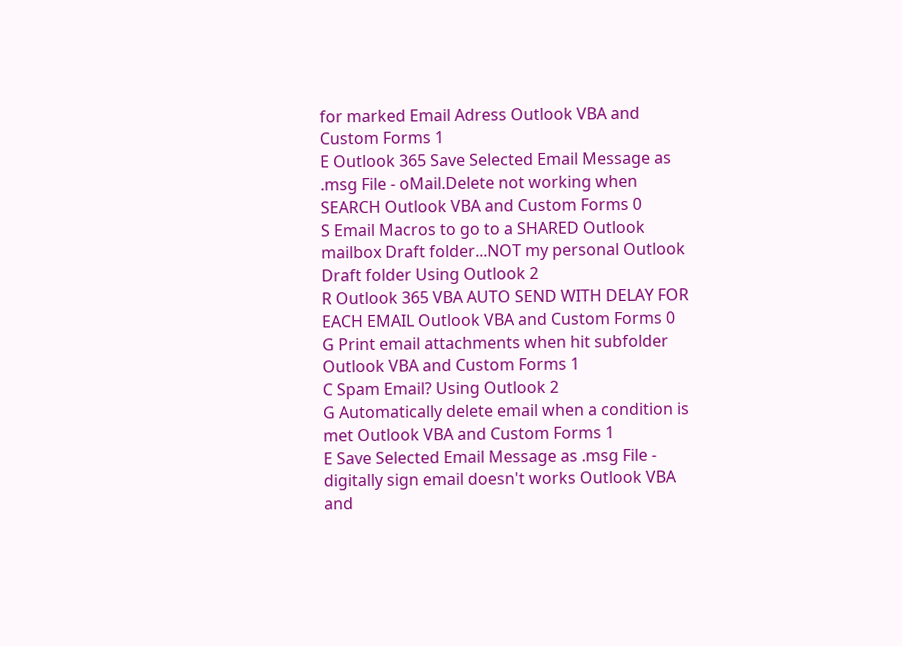for marked Email Adress Outlook VBA and Custom Forms 1
E Outlook 365 Save Selected Email Message as .msg File - oMail.Delete not working when SEARCH Outlook VBA and Custom Forms 0
S Email Macros to go to a SHARED Outlook mailbox Draft folder...NOT my personal Outlook Draft folder Using Outlook 2
R Outlook 365 VBA AUTO SEND WITH DELAY FOR EACH EMAIL Outlook VBA and Custom Forms 0
G Print email attachments when hit subfolder Outlook VBA and Custom Forms 1
C Spam Email? Using Outlook 2
G Automatically delete email when a condition is met Outlook VBA and Custom Forms 1
E Save Selected Email Message as .msg File - digitally sign email doesn't works Outlook VBA and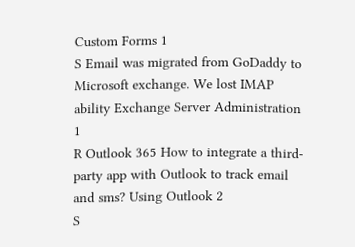Custom Forms 1
S Email was migrated from GoDaddy to Microsoft exchange. We lost IMAP ability Exchange Server Administration 1
R Outlook 365 How to integrate a third-party app with Outlook to track email and sms? Using Outlook 2
S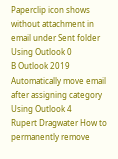Paperclip icon shows without attachment in email under Sent folder Using Outlook 0
B Outlook 2019 Automatically move email after assigning category Using Outlook 4
Rupert Dragwater How to permanently remove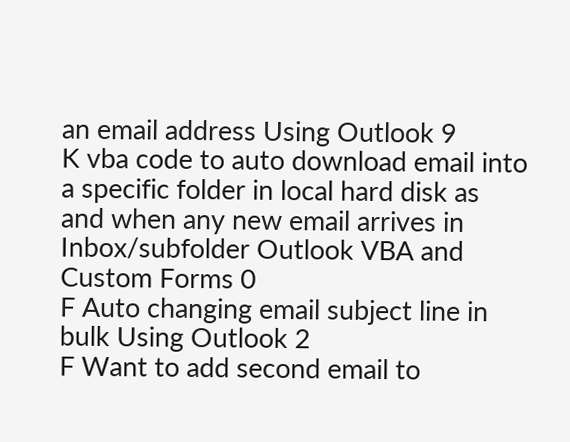an email address Using Outlook 9
K vba code to auto download email into a specific folder in local hard disk as and when any new email arrives in Inbox/subfolder Outlook VBA and Custom Forms 0
F Auto changing email subject line in bulk Using Outlook 2
F Want to add second email to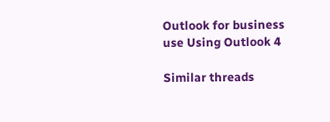Outlook for business use Using Outlook 4

Similar threads